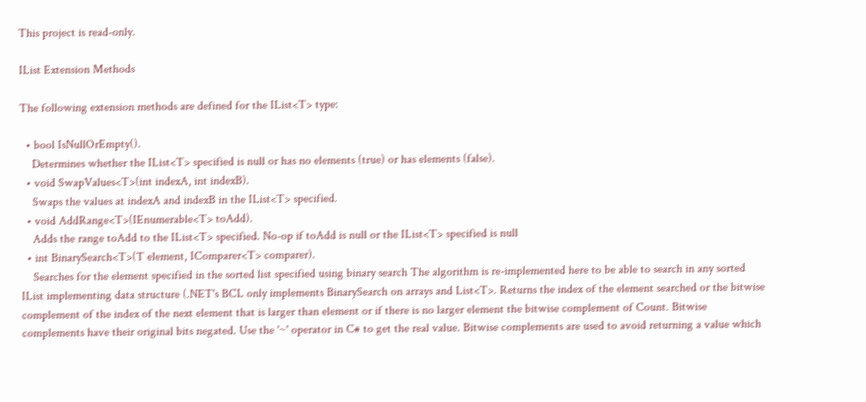This project is read-only.

IList Extension Methods

The following extension methods are defined for the IList<T> type:

  • bool IsNullOrEmpty().
    Determines whether the IList<T> specified is null or has no elements (true) or has elements (false).
  • void SwapValues<T>(int indexA, int indexB).
    Swaps the values at indexA and indexB in the IList<T> specified.
  • void AddRange<T>(IEnumerable<T> toAdd).
    Adds the range toAdd to the IList<T> specified. No-op if toAdd is null or the IList<T> specified is null
  • int BinarySearch<T>(T element, IComparer<T> comparer).
    Searches for the element specified in the sorted list specified using binary search The algorithm is re-implemented here to be able to search in any sorted IList implementing data structure (.NET's BCL only implements BinarySearch on arrays and List<T>. Returns the index of the element searched or the bitwise complement of the index of the next element that is larger than element or if there is no larger element the bitwise complement of Count. Bitwise complements have their original bits negated. Use the '~' operator in C# to get the real value. Bitwise complements are used to avoid returning a value which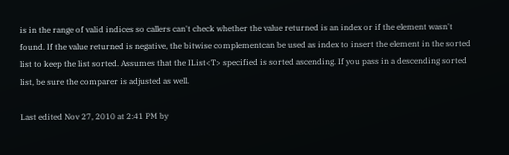is in the range of valid indices so callers can't check whether the value returned is an index or if the element wasn't found. If the value returned is negative, the bitwise complementcan be used as index to insert the element in the sorted list to keep the list sorted. Assumes that the IList<T> specified is sorted ascending. If you pass in a descending sorted list, be sure the comparer is adjusted as well.

Last edited Nov 27, 2010 at 2:41 PM by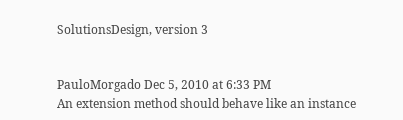SolutionsDesign, version 3


PauloMorgado Dec 5, 2010 at 6:33 PM
An extension method should behave like an instance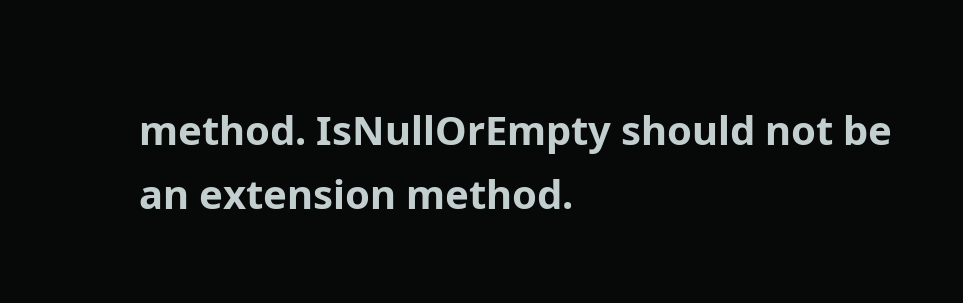method. IsNullOrEmpty should not be an extension method.